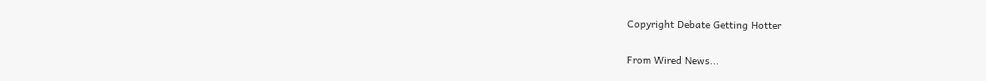Copyright Debate Getting Hotter

From Wired News...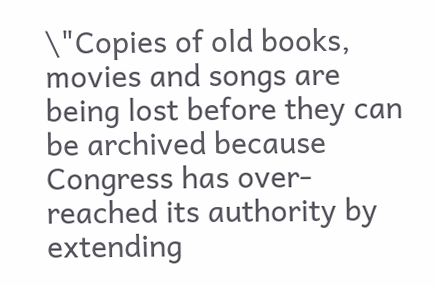\"Copies of old books, movies and songs are being lost before they can be archived because Congress has over-reached its authority by extending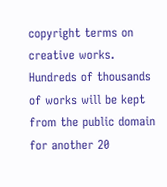copyright terms on creative works. Hundreds of thousands of works will be kept from the public domain for another 20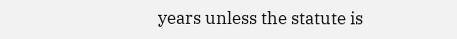years unless the statute is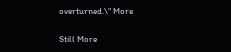overturned.\" More

Still More